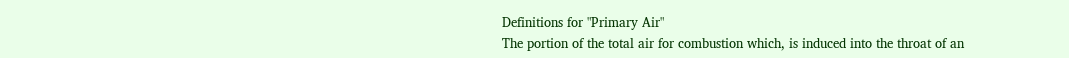Definitions for "Primary Air"
The portion of the total air for combustion which, is induced into the throat of an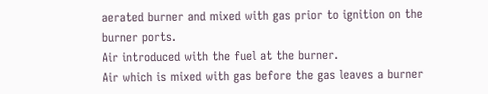aerated burner and mixed with gas prior to ignition on the burner ports.
Air introduced with the fuel at the burner.
Air which is mixed with gas before the gas leaves a burner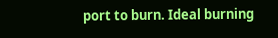port to burn. Ideal burning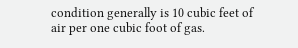condition generally is 10 cubic feet of air per one cubic foot of gas.